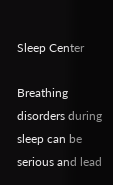Sleep Center

Breathing disorders during sleep can be serious and lead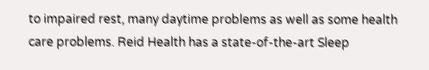to impaired rest, many daytime problems as well as some health care problems. Reid Health has a state-of-the-art Sleep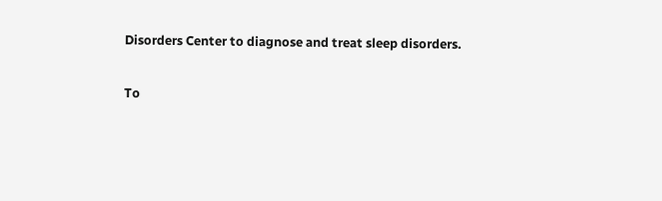Disorders Center to diagnose and treat sleep disorders.

To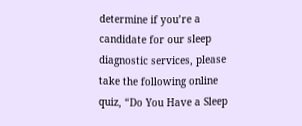determine if you’re a candidate for our sleep diagnostic services, please take the following online quiz, “Do You Have a Sleep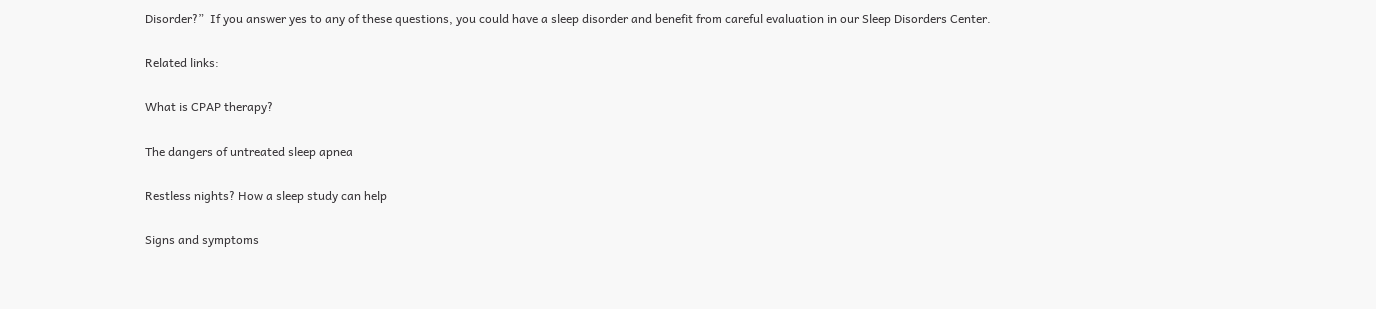Disorder?”  If you answer yes to any of these questions, you could have a sleep disorder and benefit from careful evaluation in our Sleep Disorders Center.

Related links:

What is CPAP therapy?

The dangers of untreated sleep apnea

Restless nights? How a sleep study can help

Signs and symptoms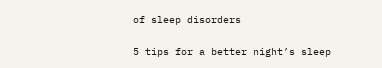of sleep disorders

5 tips for a better night’s sleep